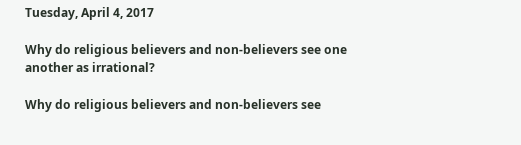Tuesday, April 4, 2017

Why do religious believers and non-believers see one another as irrational?

Why do religious believers and non-believers see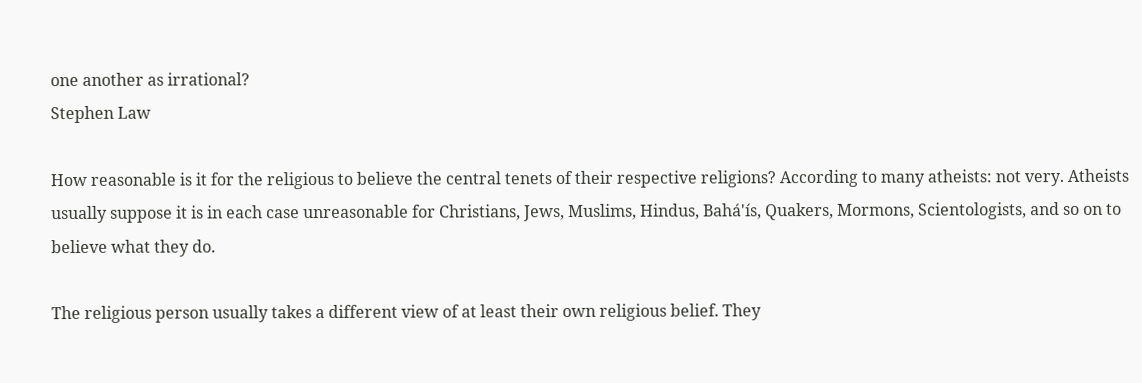one another as irrational?
Stephen Law

How reasonable is it for the religious to believe the central tenets of their respective religions? According to many atheists: not very. Atheists usually suppose it is in each case unreasonable for Christians, Jews, Muslims, Hindus, Bahá'ís, Quakers, Mormons, Scientologists, and so on to believe what they do.

The religious person usually takes a different view of at least their own religious belief. They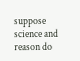suppose science and reason do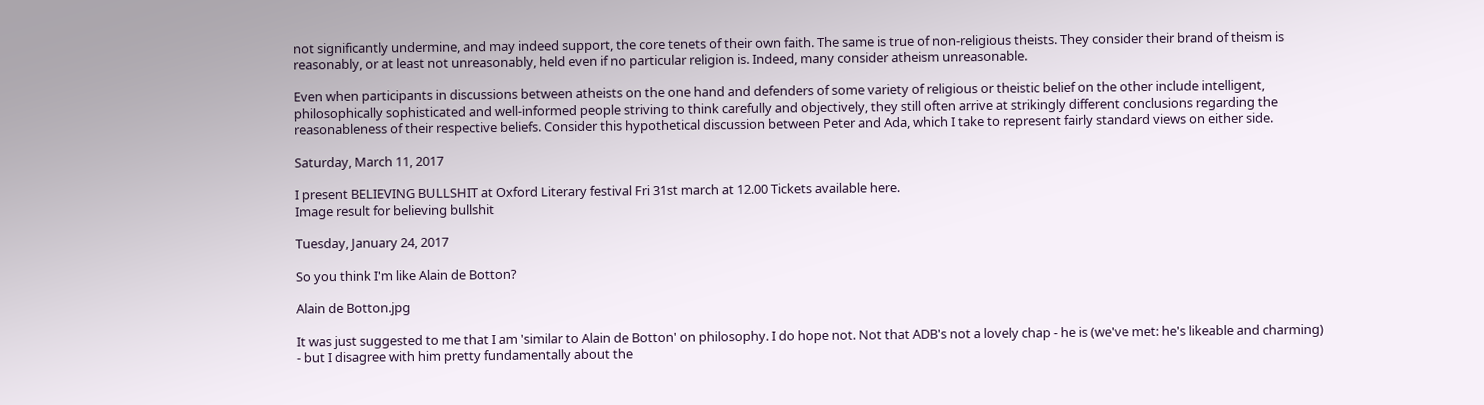not significantly undermine, and may indeed support, the core tenets of their own faith. The same is true of non-religious theists. They consider their brand of theism is reasonably, or at least not unreasonably, held even if no particular religion is. Indeed, many consider atheism unreasonable.

Even when participants in discussions between atheists on the one hand and defenders of some variety of religious or theistic belief on the other include intelligent, philosophically sophisticated and well-informed people striving to think carefully and objectively, they still often arrive at strikingly different conclusions regarding the reasonableness of their respective beliefs. Consider this hypothetical discussion between Peter and Ada, which I take to represent fairly standard views on either side.

Saturday, March 11, 2017

I present BELIEVING BULLSHIT at Oxford Literary festival Fri 31st march at 12.00 Tickets available here.
Image result for believing bullshit

Tuesday, January 24, 2017

So you think I'm like Alain de Botton?

Alain de Botton.jpg

It was just suggested to me that I am 'similar to Alain de Botton' on philosophy. I do hope not. Not that ADB's not a lovely chap - he is (we've met: he's likeable and charming) - but I disagree with him pretty fundamentally about the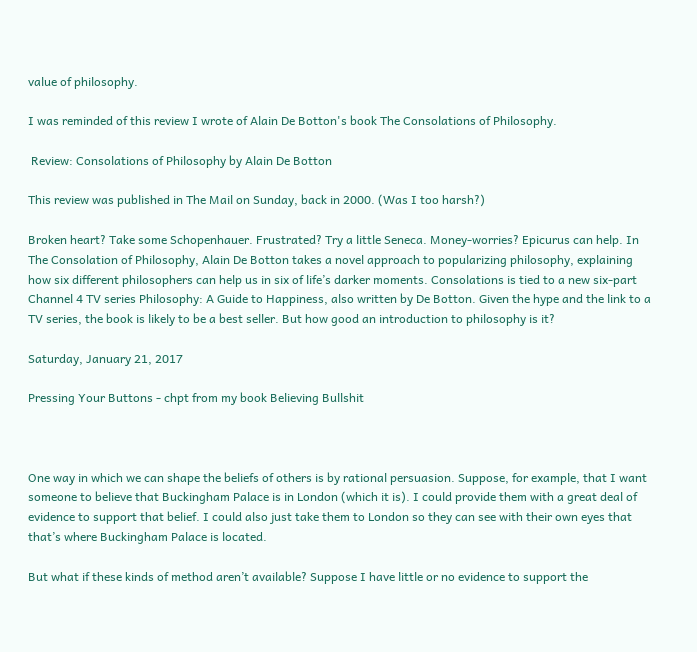value of philosophy.

I was reminded of this review I wrote of Alain De Botton's book The Consolations of Philosophy.

 Review: Consolations of Philosophy by Alain De Botton

This review was published in The Mail on Sunday, back in 2000. (Was I too harsh?)

Broken heart? Take some Schopenhauer. Frustrated? Try a little Seneca. Money-worries? Epicurus can help. In The Consolation of Philosophy, Alain De Botton takes a novel approach to popularizing philosophy, explaining how six different philosophers can help us in six of life’s darker moments. Consolations is tied to a new six-part Channel 4 TV series Philosophy: A Guide to Happiness, also written by De Botton. Given the hype and the link to a TV series, the book is likely to be a best seller. But how good an introduction to philosophy is it?

Saturday, January 21, 2017

Pressing Your Buttons - chpt from my book Believing Bullshit



One way in which we can shape the beliefs of others is by rational persuasion. Suppose, for example, that I want someone to believe that Buckingham Palace is in London (which it is). I could provide them with a great deal of evidence to support that belief. I could also just take them to London so they can see with their own eyes that that’s where Buckingham Palace is located.

But what if these kinds of method aren’t available? Suppose I have little or no evidence to support the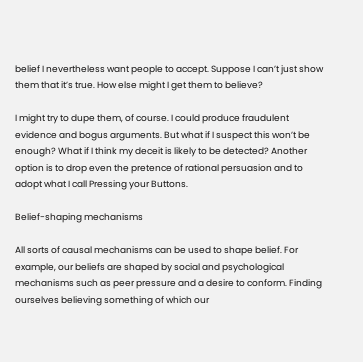belief I nevertheless want people to accept. Suppose I can’t just show them that it’s true. How else might I get them to believe?

I might try to dupe them, of course. I could produce fraudulent evidence and bogus arguments. But what if I suspect this won’t be enough? What if I think my deceit is likely to be detected? Another option is to drop even the pretence of rational persuasion and to adopt what I call Pressing your Buttons.

Belief-shaping mechanisms

All sorts of causal mechanisms can be used to shape belief. For example, our beliefs are shaped by social and psychological mechanisms such as peer pressure and a desire to conform. Finding ourselves believing something of which our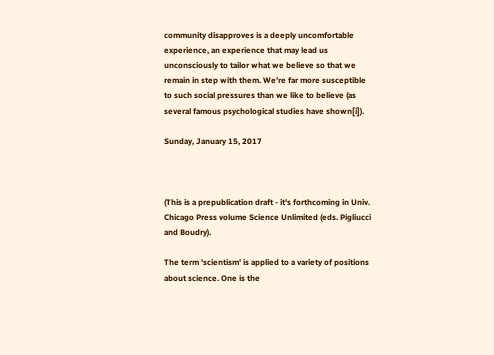community disapproves is a deeply uncomfortable experience, an experience that may lead us unconsciously to tailor what we believe so that we remain in step with them. We’re far more susceptible to such social pressures than we like to believe (as several famous psychological studies have shown[i]).

Sunday, January 15, 2017



(This is a prepublication draft - it's forthcoming in Univ. Chicago Press volume Science Unlimited (eds. Pigliucci and Boudry).

The term 'scientism' is applied to a variety of positions about science. One is the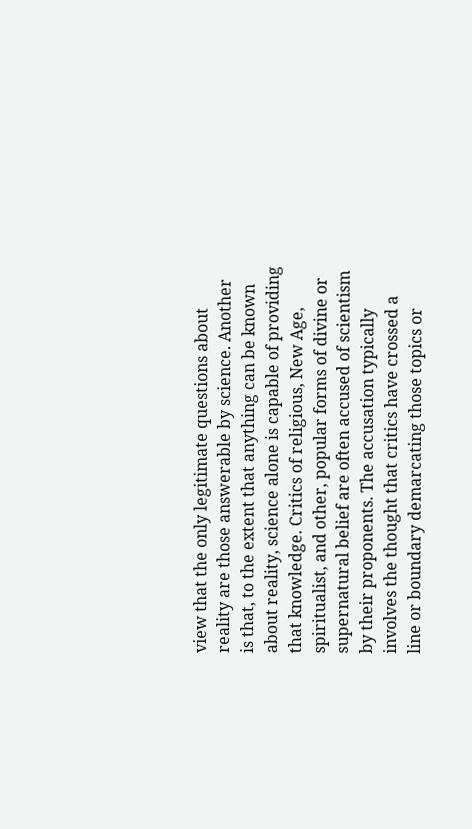view that the only legitimate questions about reality are those answerable by science. Another is that, to the extent that anything can be known about reality, science alone is capable of providing that knowledge. Critics of religious, New Age, spiritualist, and other, popular forms of divine or supernatural belief are often accused of scientism by their proponents. The accusation typically involves the thought that critics have crossed a line or boundary demarcating those topics or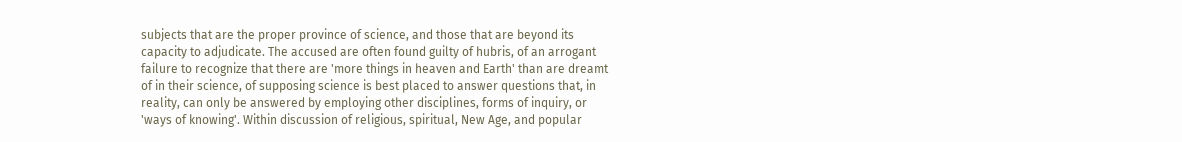subjects that are the proper province of science, and those that are beyond its capacity to adjudicate. The accused are often found guilty of hubris, of an arrogant failure to recognize that there are 'more things in heaven and Earth' than are dreamt of in their science, of supposing science is best placed to answer questions that, in reality, can only be answered by employing other disciplines, forms of inquiry, or 'ways of knowing'. Within discussion of religious, spiritual, New Age, and popular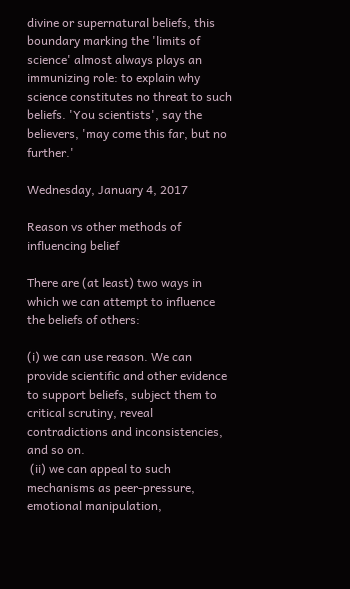divine or supernatural beliefs, this boundary marking the 'limits of science' almost always plays an immunizing role: to explain why science constitutes no threat to such beliefs. 'You scientists', say the believers, 'may come this far, but no further.'

Wednesday, January 4, 2017

Reason vs other methods of influencing belief

There are (at least) two ways in which we can attempt to influence the beliefs of others:

(i) we can use reason. We can provide scientific and other evidence to support beliefs, subject them to critical scrutiny, reveal contradictions and inconsistencies, and so on.
 (ii) we can appeal to such mechanisms as peer-pressure, emotional manipulation,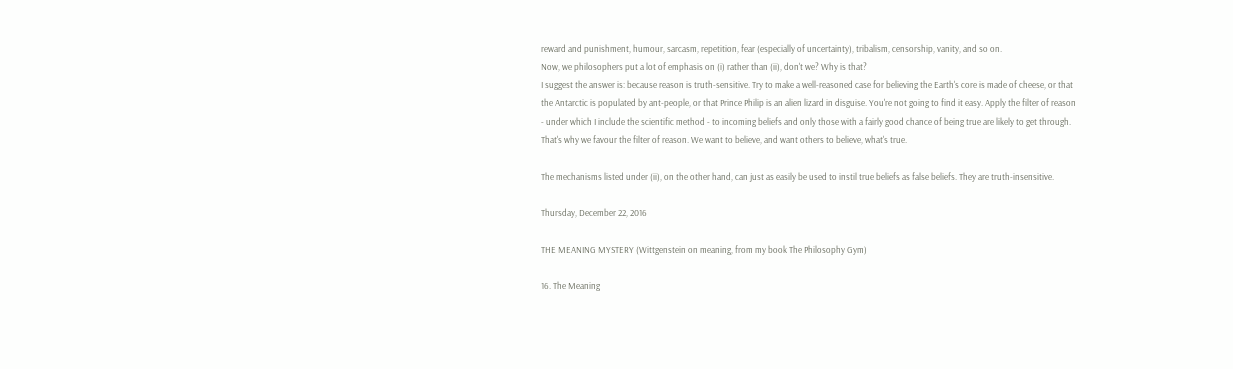reward and punishment, humour, sarcasm, repetition, fear (especially of uncertainty), tribalism, censorship, vanity, and so on.
Now, we philosophers put a lot of emphasis on (i) rather than (ii), don't we? Why is that?
I suggest the answer is: because reason is truth-sensitive. Try to make a well-reasoned case for believing the Earth's core is made of cheese, or that the Antarctic is populated by ant-people, or that Prince Philip is an alien lizard in disguise. You're not going to find it easy. Apply the filter of reason - under which I include the scientific method - to incoming beliefs and only those with a fairly good chance of being true are likely to get through. That's why we favour the filter of reason. We want to believe, and want others to believe, what's true.

The mechanisms listed under (ii), on the other hand, can just as easily be used to instil true beliefs as false beliefs. They are truth-insensitive.

Thursday, December 22, 2016

THE MEANING MYSTERY (Wittgenstein on meaning, from my book The Philosophy Gym)

16. The Meaning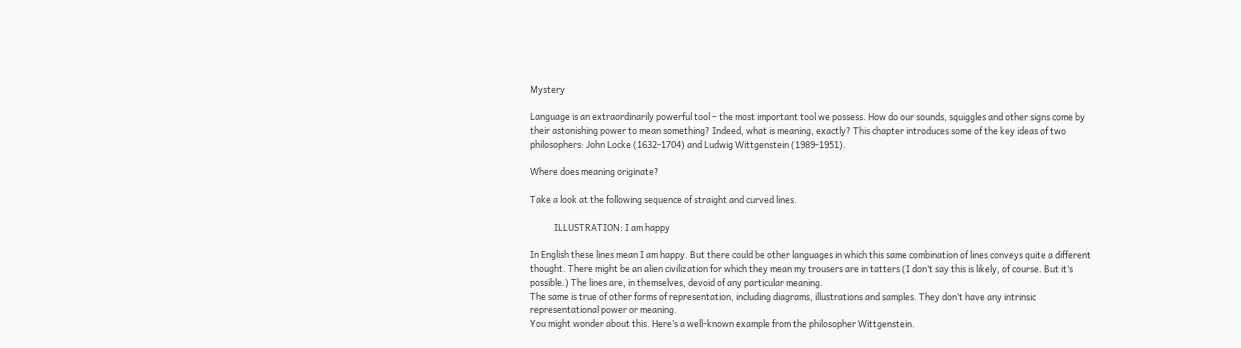Mystery

Language is an extraordinarily powerful tool – the most important tool we possess. How do our sounds, squiggles and other signs come by their astonishing power to mean something? Indeed, what is meaning, exactly? This chapter introduces some of the key ideas of two philosophers: John Locke (1632-1704) and Ludwig Wittgenstein (1989-1951).

Where does meaning originate?

Take a look at the following sequence of straight and curved lines.

            ILLUSTRATION: I am happy

In English these lines mean I am happy. But there could be other languages in which this same combination of lines conveys quite a different thought. There might be an alien civilization for which they mean my trousers are in tatters (I don’t say this is likely, of course. But it’s possible.) The lines are, in themselves, devoid of any particular meaning.
The same is true of other forms of representation, including diagrams, illustrations and samples. They don’t have any intrinsic representational power or meaning.
You might wonder about this. Here’s a well-known example from the philosopher Wittgenstein.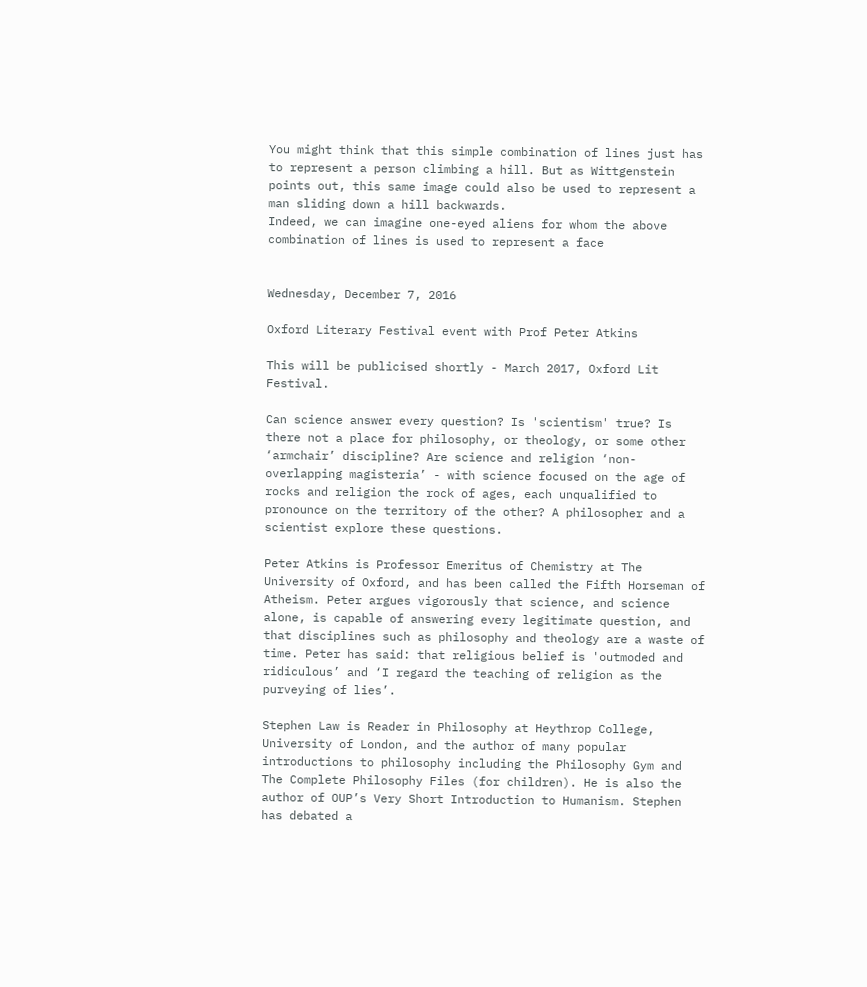You might think that this simple combination of lines just has to represent a person climbing a hill. But as Wittgenstein points out, this same image could also be used to represent a man sliding down a hill backwards.
Indeed, we can imagine one-eyed aliens for whom the above combination of lines is used to represent a face


Wednesday, December 7, 2016

Oxford Literary Festival event with Prof Peter Atkins

This will be publicised shortly - March 2017, Oxford Lit Festival.

Can science answer every question? Is 'scientism' true? Is there not a place for philosophy, or theology, or some other ‘armchair’ discipline? Are science and religion ‘non-overlapping magisteria’ - with science focused on the age of rocks and religion the rock of ages, each unqualified to pronounce on the territory of the other? A philosopher and a scientist explore these questions.

Peter Atkins is Professor Emeritus of Chemistry at The University of Oxford, and has been called the Fifth Horseman of Atheism. Peter argues vigorously that science, and science alone, is capable of answering every legitimate question, and that disciplines such as philosophy and theology are a waste of time. Peter has said: that religious belief is 'outmoded and ridiculous’ and ‘I regard the teaching of religion as the purveying of lies’.

Stephen Law is Reader in Philosophy at Heythrop College, University of London, and the author of many popular introductions to philosophy including the Philosophy Gym and The Complete Philosophy Files (for children). He is also the author of OUP’s Very Short Introduction to Humanism. Stephen has debated a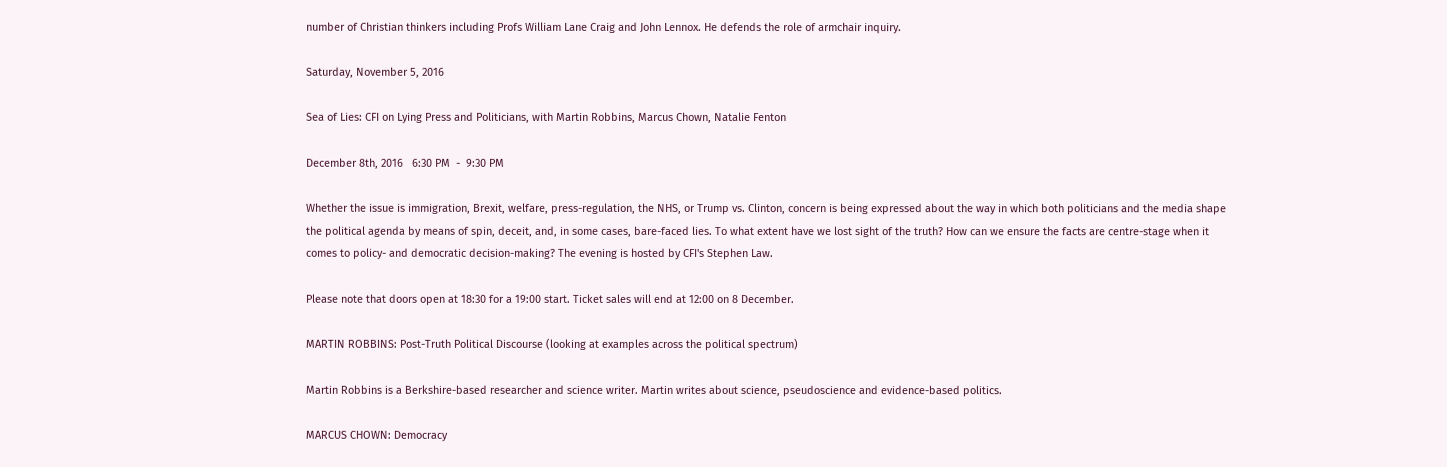number of Christian thinkers including Profs William Lane Craig and John Lennox. He defends the role of armchair inquiry.

Saturday, November 5, 2016

Sea of Lies: CFI on Lying Press and Politicians, with Martin Robbins, Marcus Chown, Natalie Fenton

December 8th, 2016   6:30 PM  -  9:30 PM

Whether the issue is immigration, Brexit, welfare, press-regulation, the NHS, or Trump vs. Clinton, concern is being expressed about the way in which both politicians and the media shape the political agenda by means of spin, deceit, and, in some cases, bare-faced lies. To what extent have we lost sight of the truth? How can we ensure the facts are centre-stage when it comes to policy- and democratic decision-making? The evening is hosted by CFI's Stephen Law.

Please note that doors open at 18:30 for a 19:00 start. Ticket sales will end at 12:00 on 8 December.

MARTIN ROBBINS: Post-Truth Political Discourse (looking at examples across the political spectrum)

Martin Robbins is a Berkshire-based researcher and science writer. Martin writes about science, pseudoscience and evidence-based politics.

MARCUS CHOWN: Democracy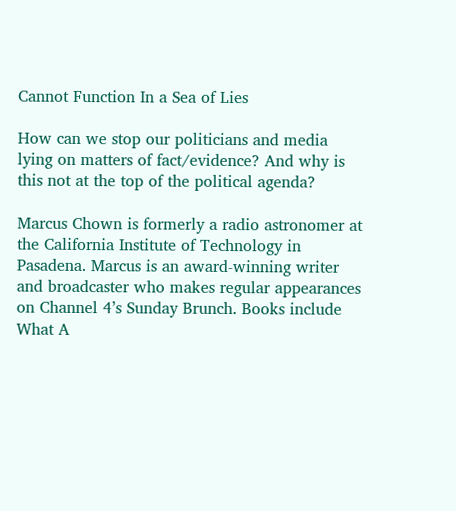Cannot Function In a Sea of Lies

How can we stop our politicians and media lying on matters of fact/evidence? And why is this not at the top of the political agenda?

Marcus Chown is formerly a radio astronomer at the California Institute of Technology in Pasadena. Marcus is an award-winning writer and broadcaster who makes regular appearances on Channel 4’s Sunday Brunch. Books include What A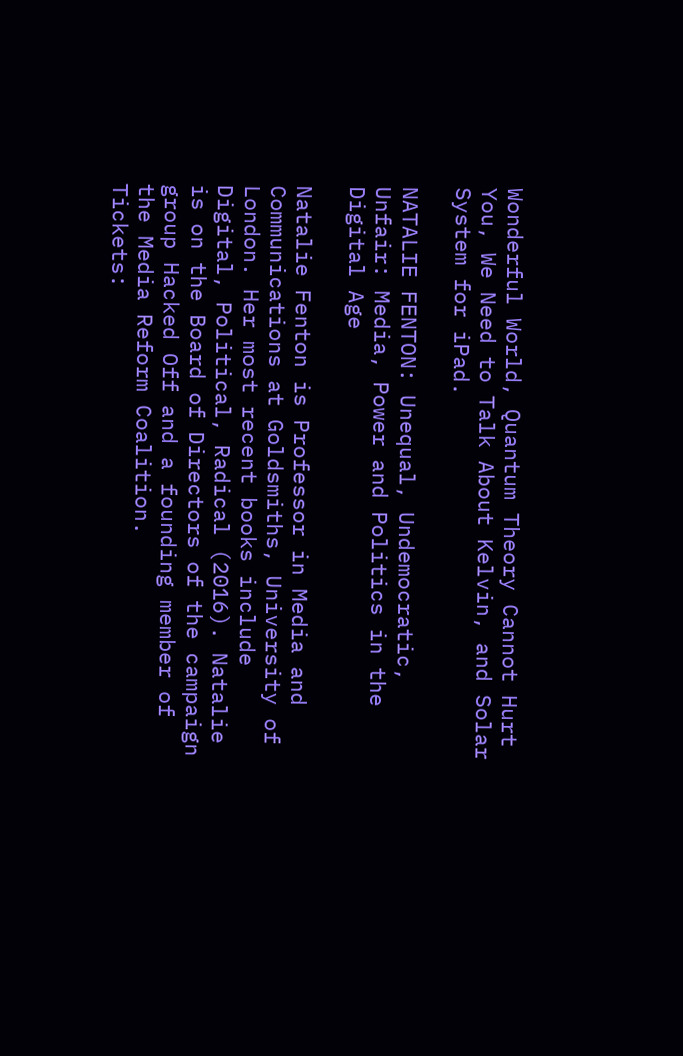Wonderful World, Quantum Theory Cannot Hurt You, We Need to Talk About Kelvin, and Solar System for iPad.

NATALIE FENTON: Unequal, Undemocratic, Unfair: Media, Power and Politics in the Digital Age

Natalie Fenton is Professor in Media and Communications at Goldsmiths, University of London. Her most recent books include Digital, Political, Radical (2016). Natalie is on the Board of Directors of the campaign group Hacked Off and a founding member of the Media Reform Coalition.
Tickets: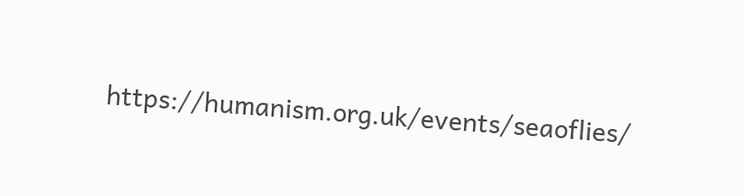https://humanism.org.uk/events/seaoflies/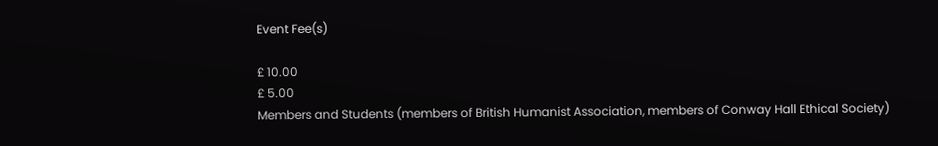Event Fee(s)

£ 10.00
£ 5.00
Members and Students (members of British Humanist Association, members of Conway Hall Ethical Society)